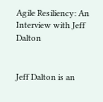Agile Resiliency: An Interview with Jeff Dalton


Jeff Dalton is an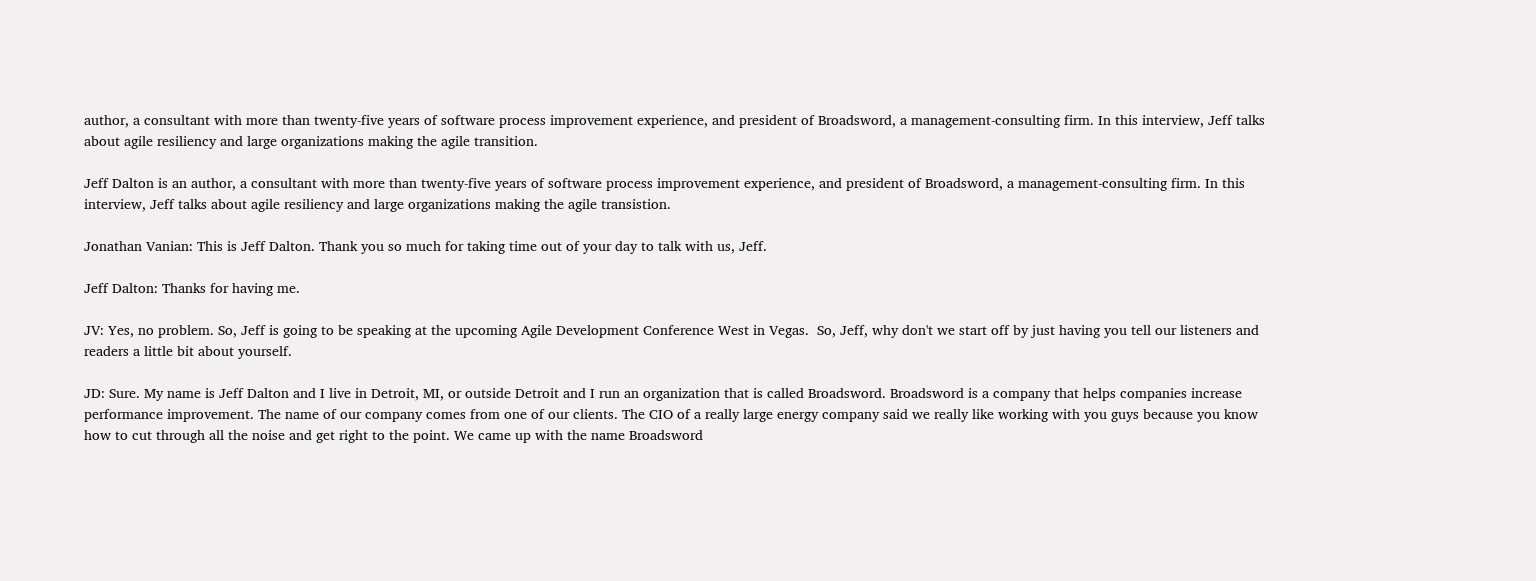author, a consultant with more than twenty-five years of software process improvement experience, and president of Broadsword, a management-consulting firm. In this interview, Jeff talks about agile resiliency and large organizations making the agile transition.

Jeff Dalton is an author, a consultant with more than twenty-five years of software process improvement experience, and president of Broadsword, a management-consulting firm. In this interview, Jeff talks about agile resiliency and large organizations making the agile transistion.

Jonathan Vanian: This is Jeff Dalton. Thank you so much for taking time out of your day to talk with us, Jeff.

Jeff Dalton: Thanks for having me.

JV: Yes, no problem. So, Jeff is going to be speaking at the upcoming Agile Development Conference West in Vegas.  So, Jeff, why don't we start off by just having you tell our listeners and readers a little bit about yourself.

JD: Sure. My name is Jeff Dalton and I live in Detroit, MI, or outside Detroit and I run an organization that is called Broadsword. Broadsword is a company that helps companies increase performance improvement. The name of our company comes from one of our clients. The CIO of a really large energy company said we really like working with you guys because you know how to cut through all the noise and get right to the point. We came up with the name Broadsword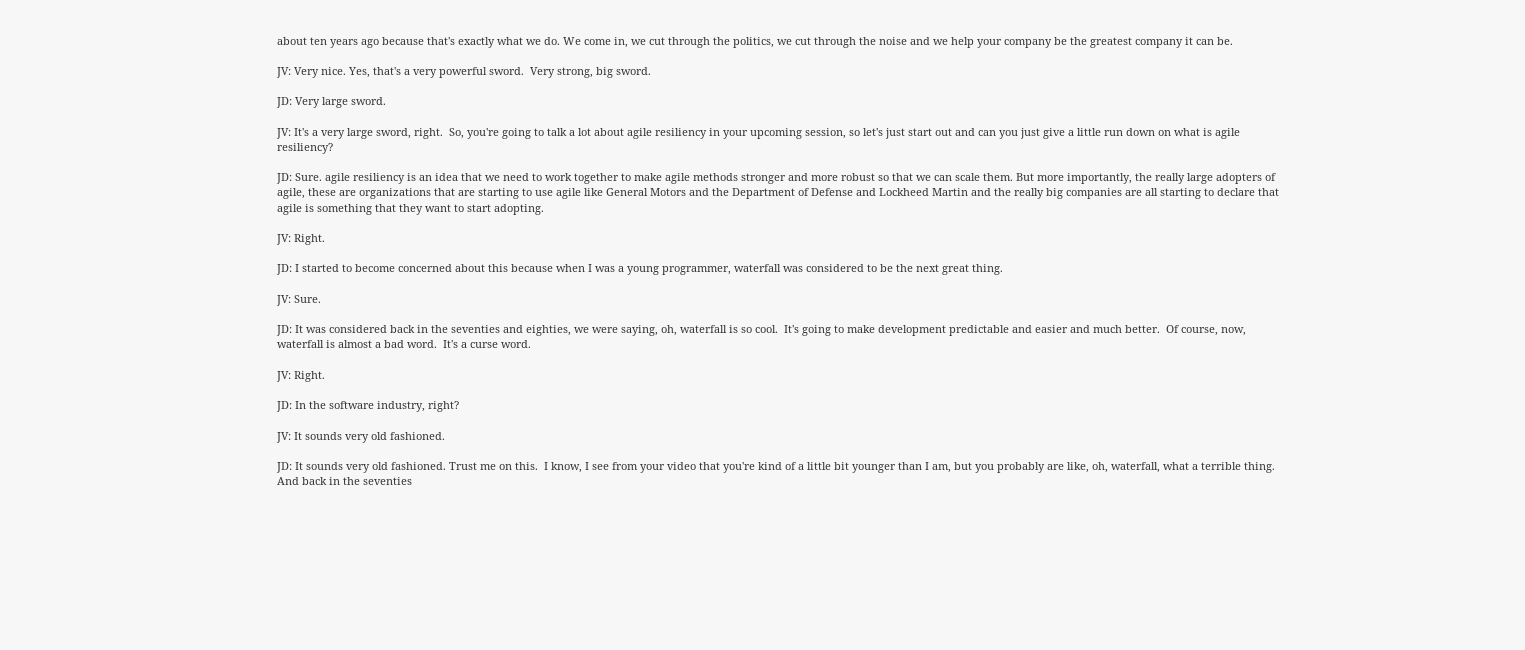about ten years ago because that's exactly what we do. We come in, we cut through the politics, we cut through the noise and we help your company be the greatest company it can be.

JV: Very nice. Yes, that's a very powerful sword.  Very strong, big sword.

JD: Very large sword.

JV: It's a very large sword, right.  So, you're going to talk a lot about agile resiliency in your upcoming session, so let's just start out and can you just give a little run down on what is agile resiliency?

JD: Sure. agile resiliency is an idea that we need to work together to make agile methods stronger and more robust so that we can scale them. But more importantly, the really large adopters of agile, these are organizations that are starting to use agile like General Motors and the Department of Defense and Lockheed Martin and the really big companies are all starting to declare that agile is something that they want to start adopting.

JV: Right.

JD: I started to become concerned about this because when I was a young programmer, waterfall was considered to be the next great thing.

JV: Sure.

JD: It was considered back in the seventies and eighties, we were saying, oh, waterfall is so cool.  It's going to make development predictable and easier and much better.  Of course, now, waterfall is almost a bad word.  It's a curse word.

JV: Right.

JD: In the software industry, right?

JV: It sounds very old fashioned.

JD: It sounds very old fashioned. Trust me on this.  I know, I see from your video that you're kind of a little bit younger than I am, but you probably are like, oh, waterfall, what a terrible thing. And back in the seventies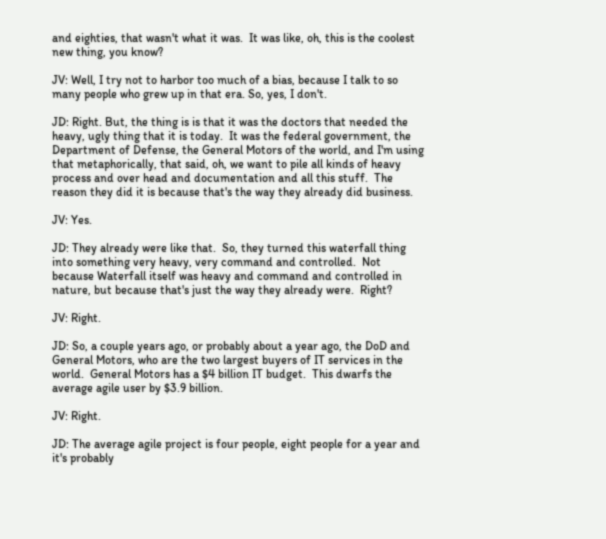and eighties, that wasn't what it was.  It was like, oh, this is the coolest new thing, you know?

JV: Well, I try not to harbor too much of a bias, because I talk to so many people who grew up in that era. So, yes, I don't.

JD: Right. But, the thing is is that it was the doctors that needed the heavy, ugly thing that it is today.  It was the federal government, the Department of Defense, the General Motors of the world, and I'm using that metaphorically, that said, oh, we want to pile all kinds of heavy process and over head and documentation and all this stuff.  The reason they did it is because that's the way they already did business.

JV: Yes.

JD: They already were like that.  So, they turned this waterfall thing into something very heavy, very command and controlled.  Not because Waterfall itself was heavy and command and controlled in nature, but because that's just the way they already were.  Right?

JV: Right.

JD: So, a couple years ago, or probably about a year ago, the DoD and General Motors, who are the two largest buyers of IT services in the world.  General Motors has a $4 billion IT budget.  This dwarfs the average agile user by $3.9 billion.

JV: Right.

JD: The average agile project is four people, eight people for a year and it's probably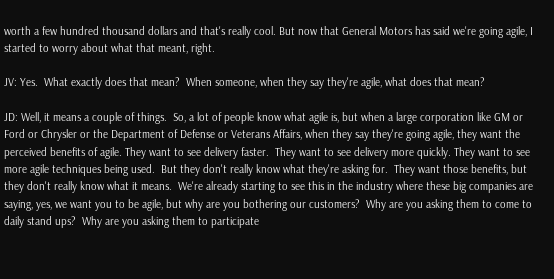worth a few hundred thousand dollars and that's really cool. But now that General Motors has said we're going agile, I started to worry about what that meant, right.

JV: Yes.  What exactly does that mean?  When someone, when they say they're agile, what does that mean?

JD: Well, it means a couple of things.  So, a lot of people know what agile is, but when a large corporation like GM or Ford or Chrysler or the Department of Defense or Veterans Affairs, when they say they're going agile, they want the perceived benefits of agile. They want to see delivery faster.  They want to see delivery more quickly. They want to see more agile techniques being used.  But they don't really know what they're asking for.  They want those benefits, but they don't really know what it means.  We're already starting to see this in the industry where these big companies are saying, yes, we want you to be agile, but why are you bothering our customers?  Why are you asking them to come to daily stand ups?  Why are you asking them to participate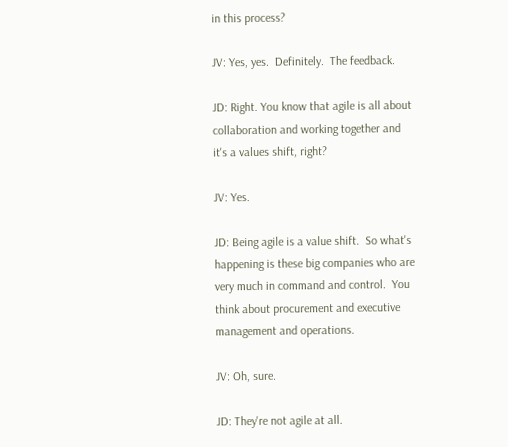in this process?

JV: Yes, yes.  Definitely.  The feedback.

JD: Right. You know that agile is all about collaboration and working together and it's a values shift, right?

JV: Yes.

JD: Being agile is a value shift.  So what's happening is these big companies who are very much in command and control.  You think about procurement and executive management and operations.

JV: Oh, sure.

JD: They're not agile at all.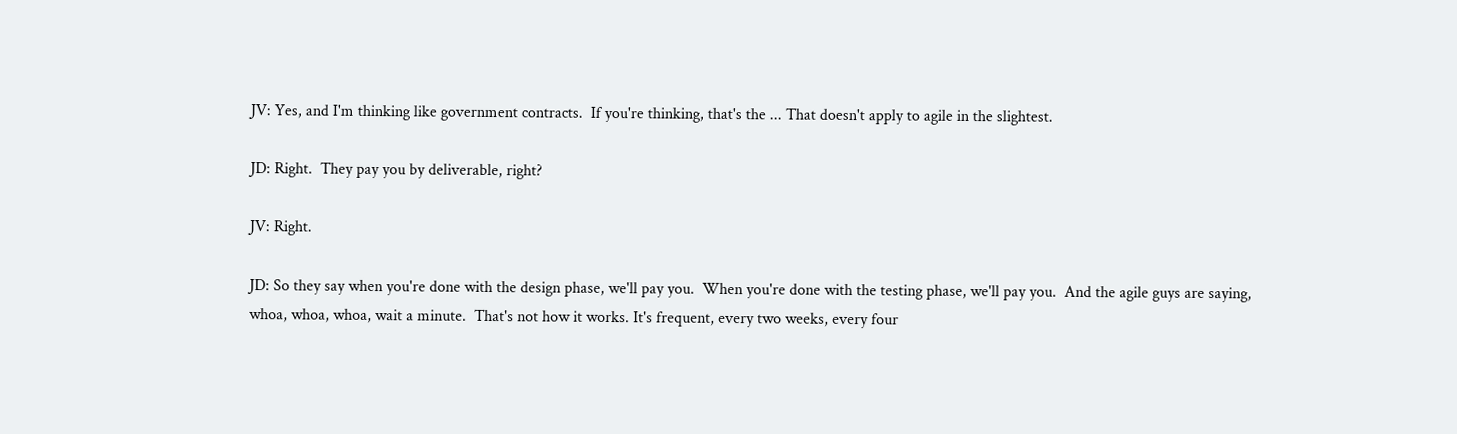JV: Yes, and I'm thinking like government contracts.  If you're thinking, that's the ... That doesn't apply to agile in the slightest.

JD: Right.  They pay you by deliverable, right?

JV: Right.

JD: So they say when you're done with the design phase, we'll pay you.  When you're done with the testing phase, we'll pay you.  And the agile guys are saying, whoa, whoa, whoa, wait a minute.  That's not how it works. It's frequent, every two weeks, every four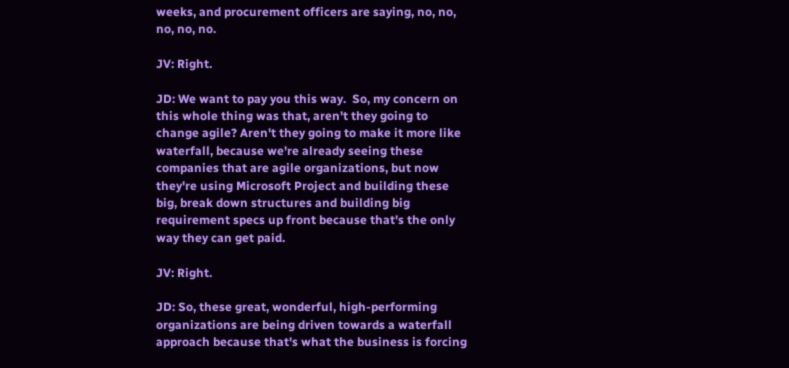weeks, and procurement officers are saying, no, no, no, no, no.

JV: Right.

JD: We want to pay you this way.  So, my concern on this whole thing was that, aren't they going to change agile? Aren't they going to make it more like waterfall, because we're already seeing these companies that are agile organizations, but now they're using Microsoft Project and building these big, break down structures and building big requirement specs up front because that's the only way they can get paid.

JV: Right.

JD: So, these great, wonderful, high-performing organizations are being driven towards a waterfall approach because that's what the business is forcing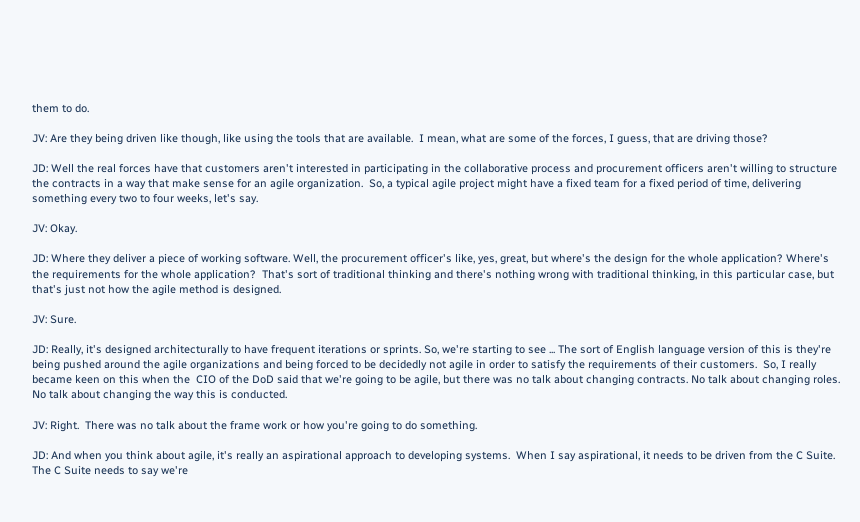them to do.

JV: Are they being driven like though, like using the tools that are available.  I mean, what are some of the forces, I guess, that are driving those?

JD: Well the real forces have that customers aren't interested in participating in the collaborative process and procurement officers aren't willing to structure the contracts in a way that make sense for an agile organization.  So, a typical agile project might have a fixed team for a fixed period of time, delivering something every two to four weeks, let's say.

JV: Okay.

JD: Where they deliver a piece of working software. Well, the procurement officer's like, yes, great, but where's the design for the whole application? Where's the requirements for the whole application?  That's sort of traditional thinking and there's nothing wrong with traditional thinking, in this particular case, but that's just not how the agile method is designed.

JV: Sure.

JD: Really, it's designed architecturally to have frequent iterations or sprints. So, we're starting to see ... The sort of English language version of this is they're being pushed around the agile organizations and being forced to be decidedly not agile in order to satisfy the requirements of their customers.  So, I really became keen on this when the  CIO of the DoD said that we're going to be agile, but there was no talk about changing contracts. No talk about changing roles.  No talk about changing the way this is conducted.

JV: Right.  There was no talk about the frame work or how you're going to do something.

JD: And when you think about agile, it's really an aspirational approach to developing systems.  When I say aspirational, it needs to be driven from the C Suite.  The C Suite needs to say we're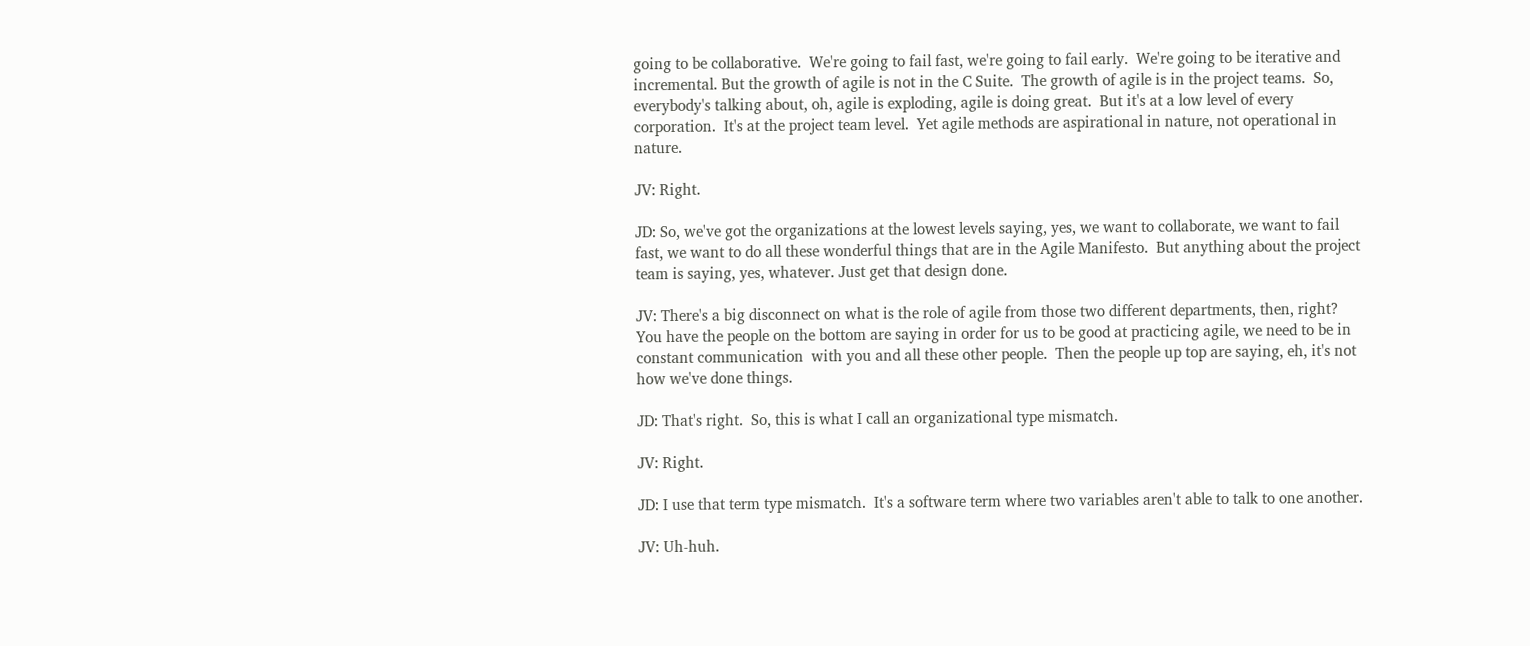going to be collaborative.  We're going to fail fast, we're going to fail early.  We're going to be iterative and incremental. But the growth of agile is not in the C Suite.  The growth of agile is in the project teams.  So, everybody's talking about, oh, agile is exploding, agile is doing great.  But it's at a low level of every corporation.  It's at the project team level.  Yet agile methods are aspirational in nature, not operational in nature.

JV: Right.

JD: So, we've got the organizations at the lowest levels saying, yes, we want to collaborate, we want to fail fast, we want to do all these wonderful things that are in the Agile Manifesto.  But anything about the project team is saying, yes, whatever. Just get that design done.

JV: There's a big disconnect on what is the role of agile from those two different departments, then, right?  You have the people on the bottom are saying in order for us to be good at practicing agile, we need to be in constant communication  with you and all these other people.  Then the people up top are saying, eh, it's not how we've done things.

JD: That's right.  So, this is what I call an organizational type mismatch.

JV: Right.

JD: I use that term type mismatch.  It's a software term where two variables aren't able to talk to one another.

JV: Uh-huh.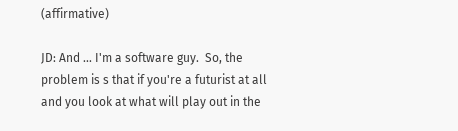(affirmative)

JD: And ... I'm a software guy.  So, the problem is s that if you're a futurist at all and you look at what will play out in the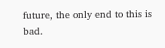future, the only end to this is bad.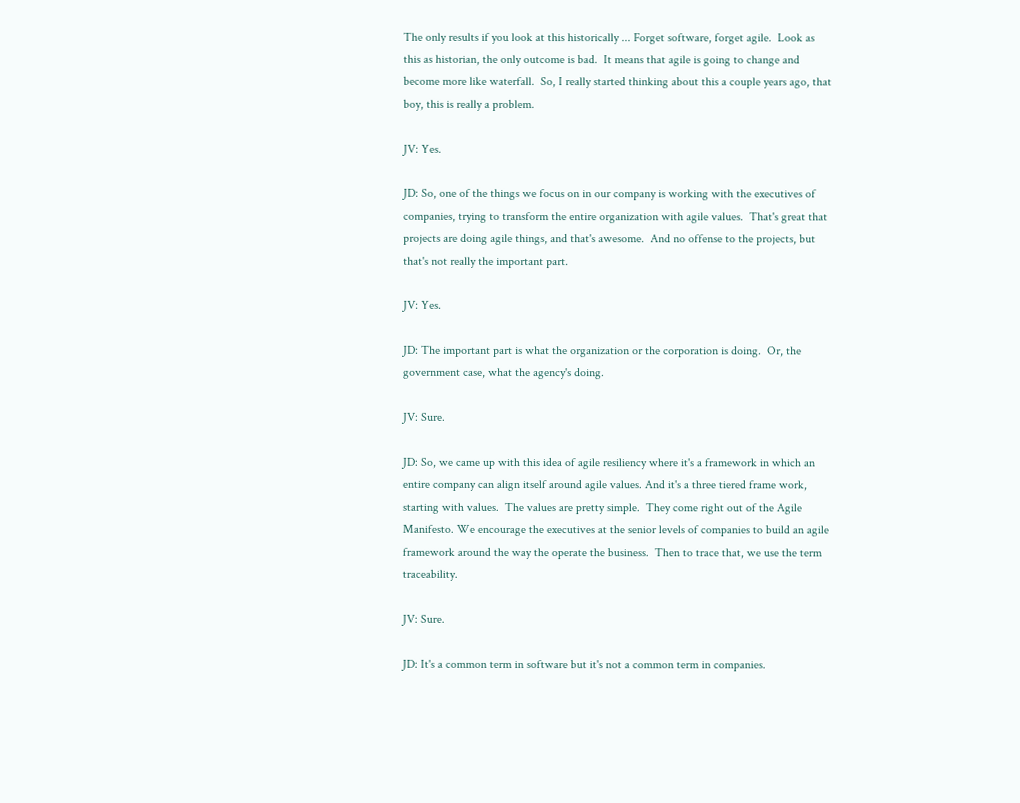The only results if you look at this historically ... Forget software, forget agile.  Look as this as historian, the only outcome is bad.  It means that agile is going to change and become more like waterfall.  So, I really started thinking about this a couple years ago, that boy, this is really a problem.

JV: Yes.

JD: So, one of the things we focus on in our company is working with the executives of companies, trying to transform the entire organization with agile values.  That's great that projects are doing agile things, and that's awesome.  And no offense to the projects, but that's not really the important part.

JV: Yes.

JD: The important part is what the organization or the corporation is doing.  Or, the government case, what the agency's doing.

JV: Sure.

JD: So, we came up with this idea of agile resiliency where it's a framework in which an entire company can align itself around agile values. And it's a three tiered frame work, starting with values.  The values are pretty simple.  They come right out of the Agile Manifesto. We encourage the executives at the senior levels of companies to build an agile framework around the way the operate the business.  Then to trace that, we use the term traceability.

JV: Sure.

JD: It's a common term in software but it's not a common term in companies.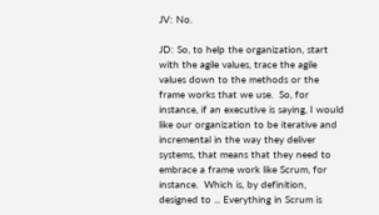JV: No.

JD: So, to help the organization, start with the agile values, trace the agile values down to the methods or the frame works that we use.  So, for instance, if an executive is saying, I would like our organization to be iterative and incremental in the way they deliver systems, that means that they need to embrace a frame work like Scrum, for instance.  Which is, by definition, designed to ... Everything in Scrum is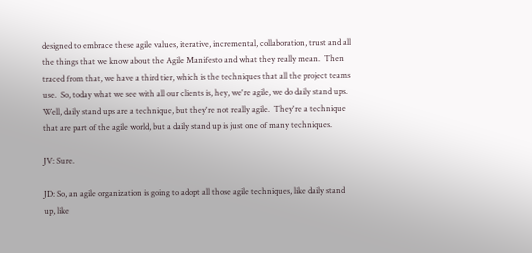designed to embrace these agile values, iterative, incremental, collaboration, trust and all the things that we know about the Agile Manifesto and what they really mean.  Then traced from that, we have a third tier, which is the techniques that all the project teams use.  So, today what we see with all our clients is, hey, we're agile, we do daily stand ups.  Well, daily stand ups are a technique, but they're not really agile.  They're a technique that are part of the agile world, but a daily stand up is just one of many techniques.

JV: Sure.

JD: So, an agile organization is going to adopt all those agile techniques, like daily stand up, like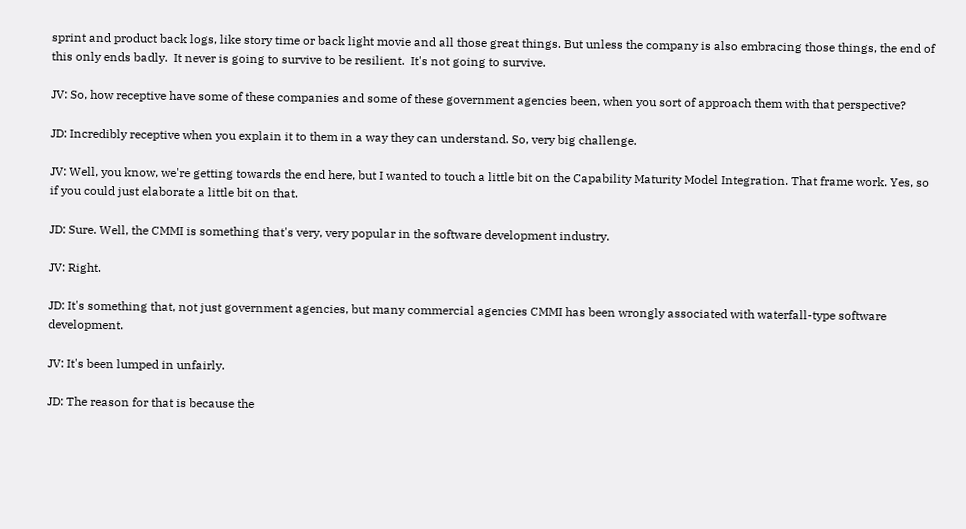sprint and product back logs, like story time or back light movie and all those great things. But unless the company is also embracing those things, the end of this only ends badly.  It never is going to survive to be resilient.  It's not going to survive.

JV: So, how receptive have some of these companies and some of these government agencies been, when you sort of approach them with that perspective?

JD: Incredibly receptive when you explain it to them in a way they can understand. So, very big challenge.

JV: Well, you know, we're getting towards the end here, but I wanted to touch a little bit on the Capability Maturity Model Integration. That frame work. Yes, so if you could just elaborate a little bit on that.

JD: Sure. Well, the CMMI is something that's very, very popular in the software development industry.

JV: Right.

JD: It's something that, not just government agencies, but many commercial agencies CMMI has been wrongly associated with waterfall-type software development.

JV: It's been lumped in unfairly.

JD: The reason for that is because the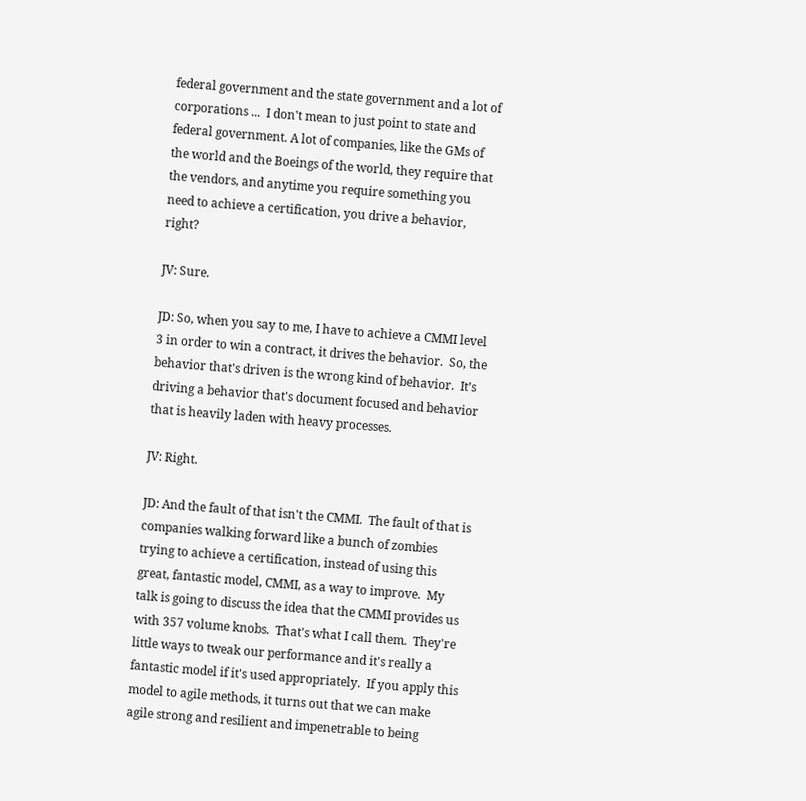federal government and the state government and a lot of corporations ...  I don't mean to just point to state and federal government. A lot of companies, like the GMs of the world and the Boeings of the world, they require that the vendors, and anytime you require something you need to achieve a certification, you drive a behavior, right?

JV: Sure.

JD: So, when you say to me, I have to achieve a CMMI level 3 in order to win a contract, it drives the behavior.  So, the behavior that's driven is the wrong kind of behavior.  It’s driving a behavior that's document focused and behavior that is heavily laden with heavy processes.

JV: Right.

JD: And the fault of that isn't the CMMI.  The fault of that is companies walking forward like a bunch of zombies trying to achieve a certification, instead of using this great, fantastic model, CMMI, as a way to improve.  My talk is going to discuss the idea that the CMMI provides us with 357 volume knobs.  That's what I call them.  They're little ways to tweak our performance and it's really a fantastic model if it's used appropriately.  If you apply this model to agile methods, it turns out that we can make agile strong and resilient and impenetrable to being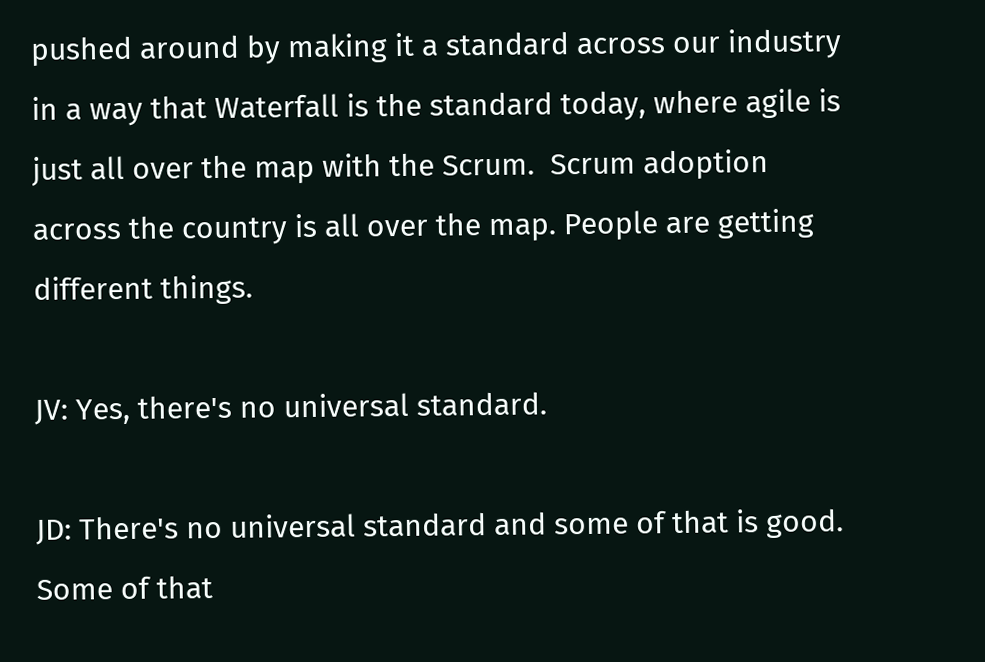pushed around by making it a standard across our industry in a way that Waterfall is the standard today, where agile is just all over the map with the Scrum.  Scrum adoption across the country is all over the map. People are getting different things.

JV: Yes, there's no universal standard.

JD: There's no universal standard and some of that is good.  Some of that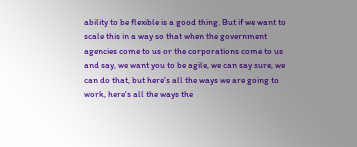ability to be flexible is a good thing. But if we want to scale this in a way so that when the government agencies come to us or the corporations come to us and say, we want you to be agile, we can say sure, we can do that, but here's all the ways we are going to work, here's all the ways the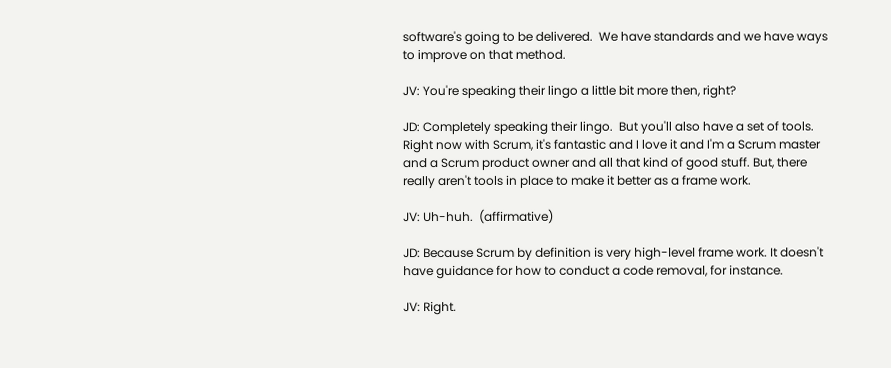software's going to be delivered.  We have standards and we have ways to improve on that method.

JV: You're speaking their lingo a little bit more then, right?

JD: Completely speaking their lingo.  But you'll also have a set of tools. Right now with Scrum, it's fantastic and I love it and I'm a Scrum master and a Scrum product owner and all that kind of good stuff. But, there really aren't tools in place to make it better as a frame work.

JV: Uh-huh.  (affirmative)

JD: Because Scrum by definition is very high-level frame work. It doesn't have guidance for how to conduct a code removal, for instance.

JV: Right.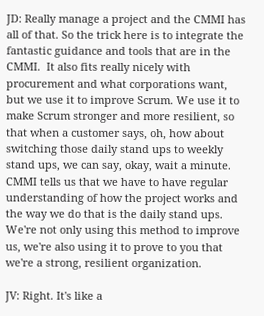JD: Really manage a project and the CMMI has all of that. So the trick here is to integrate the fantastic guidance and tools that are in the CMMI.  It also fits really nicely with procurement and what corporations want, but we use it to improve Scrum. We use it to make Scrum stronger and more resilient, so that when a customer says, oh, how about switching those daily stand ups to weekly stand ups, we can say, okay, wait a minute.  CMMI tells us that we have to have regular understanding of how the project works and the way we do that is the daily stand ups.  We're not only using this method to improve us, we're also using it to prove to you that we're a strong, resilient organization.

JV: Right. It's like a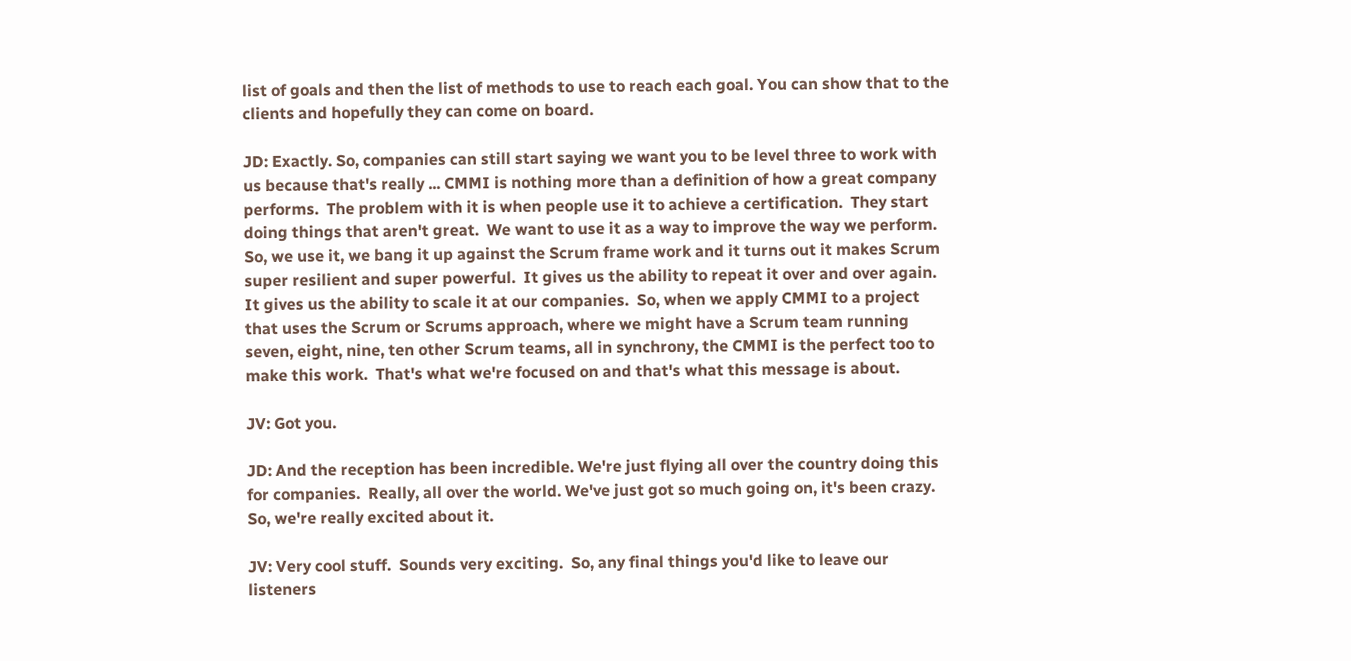list of goals and then the list of methods to use to reach each goal. You can show that to the clients and hopefully they can come on board.

JD: Exactly. So, companies can still start saying we want you to be level three to work with us because that's really ... CMMI is nothing more than a definition of how a great company performs.  The problem with it is when people use it to achieve a certification.  They start doing things that aren't great.  We want to use it as a way to improve the way we perform. So, we use it, we bang it up against the Scrum frame work and it turns out it makes Scrum super resilient and super powerful.  It gives us the ability to repeat it over and over again.  It gives us the ability to scale it at our companies.  So, when we apply CMMI to a project that uses the Scrum or Scrums approach, where we might have a Scrum team running seven, eight, nine, ten other Scrum teams, all in synchrony, the CMMI is the perfect too to make this work.  That's what we're focused on and that's what this message is about.

JV: Got you.

JD: And the reception has been incredible. We're just flying all over the country doing this for companies.  Really, all over the world. We've just got so much going on, it's been crazy.  So, we're really excited about it.

JV: Very cool stuff.  Sounds very exciting.  So, any final things you'd like to leave our listeners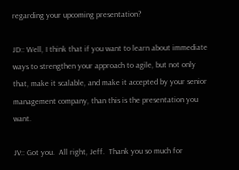regarding your upcoming presentation?

JD:: Well, I think that if you want to learn about immediate ways to strengthen your approach to agile, but not only that, make it scalable, and make it accepted by your senior management company, than this is the presentation you want.

JV:: Got you.  All right, Jeff.  Thank you so much for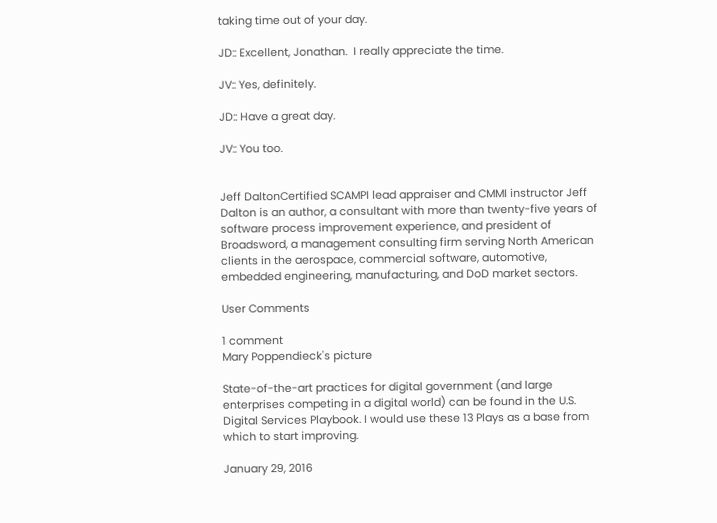taking time out of your day.

JD:: Excellent, Jonathan.  I really appreciate the time.

JV:: Yes, definitely.

JD:: Have a great day.

JV:: You too.


Jeff DaltonCertified SCAMPI lead appraiser and CMMI instructor Jeff Dalton is an author, a consultant with more than twenty-five years of software process improvement experience, and president of Broadsword, a management consulting firm serving North American clients in the aerospace, commercial software, automotive, embedded engineering, manufacturing, and DoD market sectors.

User Comments

1 comment
Mary Poppendieck's picture

State-of-the-art practices for digital government (and large enterprises competing in a digital world) can be found in the U.S. Digital Services Playbook. I would use these 13 Plays as a base from which to start improving.

January 29, 2016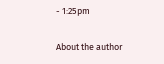- 1:25pm

About the author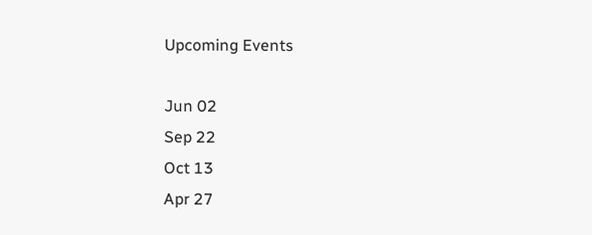Upcoming Events

Jun 02
Sep 22
Oct 13
Apr 27